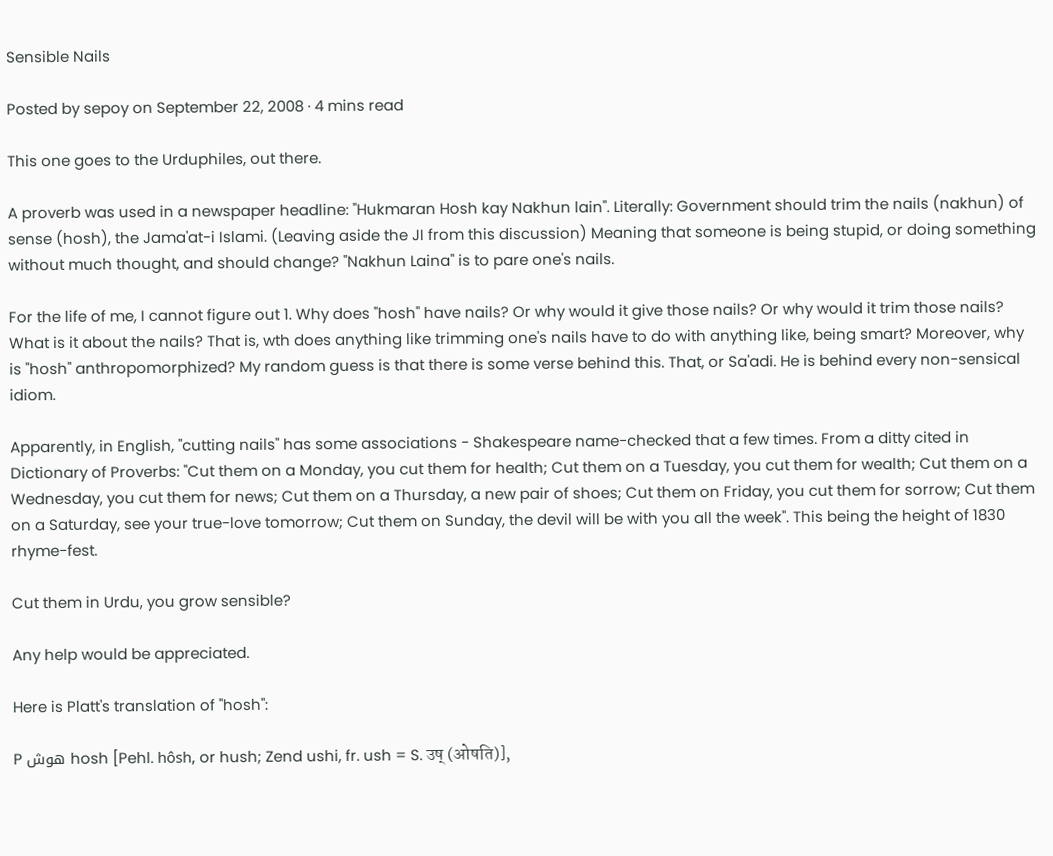Sensible Nails

Posted by sepoy on September 22, 2008 · 4 mins read

This one goes to the Urduphiles, out there.

A proverb was used in a newspaper headline: "Hukmaran Hosh kay Nakhun lain". Literally: Government should trim the nails (nakhun) of sense (hosh), the Jama'at-i Islami. (Leaving aside the JI from this discussion) Meaning that someone is being stupid, or doing something without much thought, and should change? "Nakhun Laina" is to pare one's nails.

For the life of me, I cannot figure out 1. Why does "hosh" have nails? Or why would it give those nails? Or why would it trim those nails? What is it about the nails? That is, wth does anything like trimming one's nails have to do with anything like, being smart? Moreover, why is "hosh" anthropomorphized? My random guess is that there is some verse behind this. That, or Sa'adi. He is behind every non-sensical idiom.

Apparently, in English, "cutting nails" has some associations - Shakespeare name-checked that a few times. From a ditty cited in Dictionary of Proverbs: "Cut them on a Monday, you cut them for health; Cut them on a Tuesday, you cut them for wealth; Cut them on a Wednesday, you cut them for news; Cut them on a Thursday, a new pair of shoes; Cut them on Friday, you cut them for sorrow; Cut them on a Saturday, see your true-love tomorrow; Cut them on Sunday, the devil will be with you all the week". This being the height of 1830 rhyme-fest.

Cut them in Urdu, you grow sensible?

Any help would be appreciated.

Here is Platt's translation of "hosh":

P هوش hosh [Pehl. hôsh, or hush; Zend ushi, fr. ush = S. उष् (ओषति)],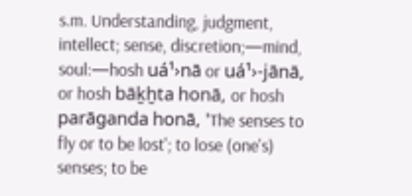s.m. Understanding, judgment, intellect; sense, discretion;—mind, soul:—hosh uá¹›nā or uá¹›-jānā, or hosh bāḵẖta honā, or hosh parāganda honā, 'The senses to fly or to be lost'; to lose (one's) senses; to be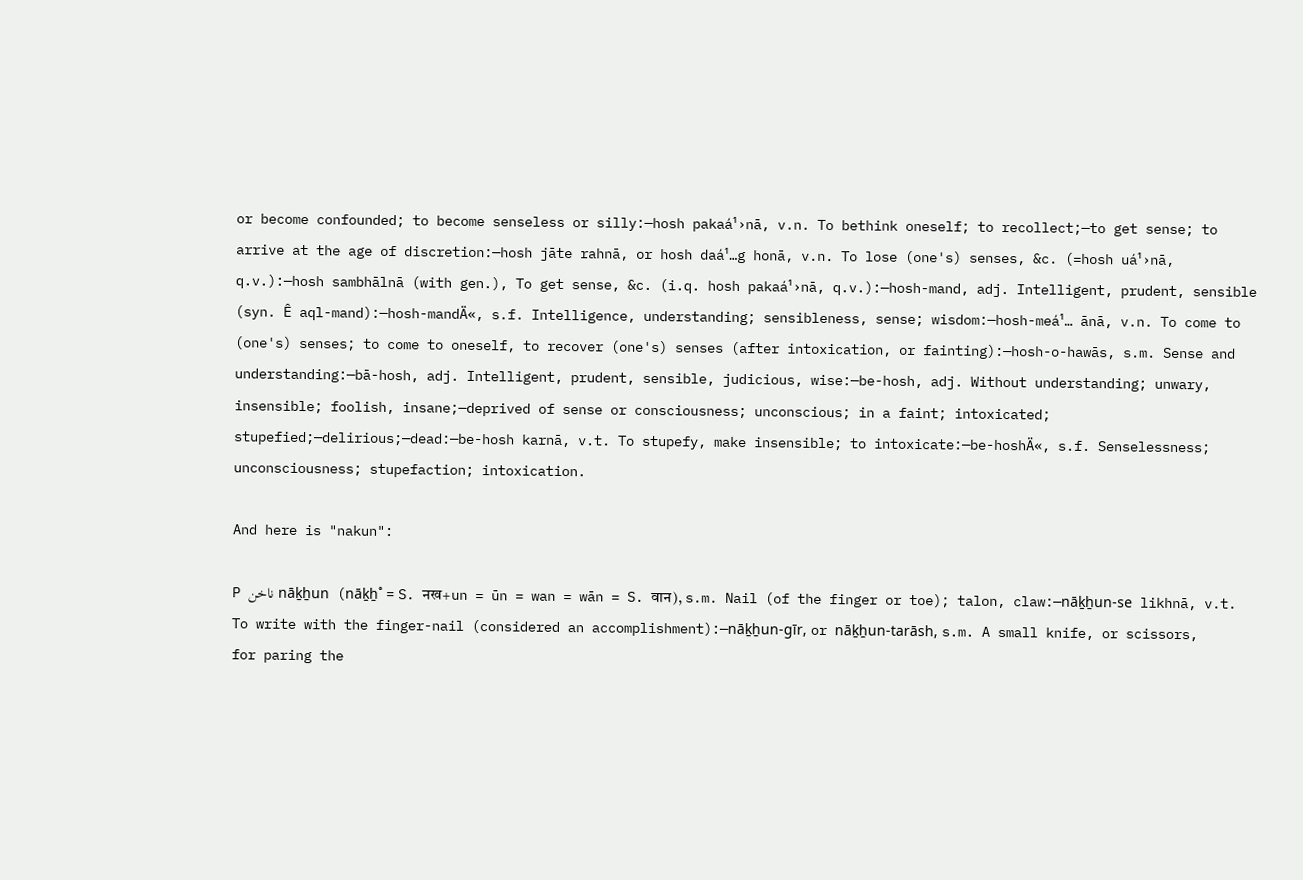or become confounded; to become senseless or silly:—hosh pakaá¹›nā, v.n. To bethink oneself; to recollect;—to get sense; to arrive at the age of discretion:—hosh jāte rahnā, or hosh daá¹…g honā, v.n. To lose (one's) senses, &c. (=hosh uá¹›nā, q.v.):—hosh sambhālnā (with gen.), To get sense, &c. (i.q. hosh pakaá¹›nā, q.v.):—hosh-mand, adj. Intelligent, prudent, sensible (syn. Ê aql-mand):—hosh-mandÄ«, s.f. Intelligence, understanding; sensibleness, sense; wisdom:—hosh-meá¹… ānā, v.n. To come to (one's) senses; to come to oneself, to recover (one's) senses (after intoxication, or fainting):—hosh-o-hawās, s.m. Sense and understanding:—bā-hosh, adj. Intelligent, prudent, sensible, judicious, wise:—be-hosh, adj. Without understanding; unwary, insensible; foolish, insane;—deprived of sense or consciousness; unconscious; in a faint; intoxicated; stupefied;—delirious;—dead:—be-hosh karnā, v.t. To stupefy, make insensible; to intoxicate:—be-hoshÄ«, s.f. Senselessness; unconsciousness; stupefaction; intoxication.

And here is "nakun":

P ناخن nāḵẖun (nāḵẖ˚ = S. नख+un = ūn = wan = wān = S. वान), s.m. Nail (of the finger or toe); talon, claw:—nāḵẖun-se likhnā, v.t. To write with the finger-nail (considered an accomplishment):—nāḵẖun-gīr, or nāḵẖun-tarāsh, s.m. A small knife, or scissors, for paring the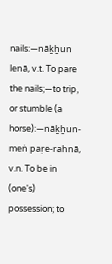nails:—nāḵẖun lenā, v.t. To pare the nails;—to trip, or stumble (a horse):—nāḵẖun-meṅ paṛe-rahnā, v.n. To be in (one's) possession; to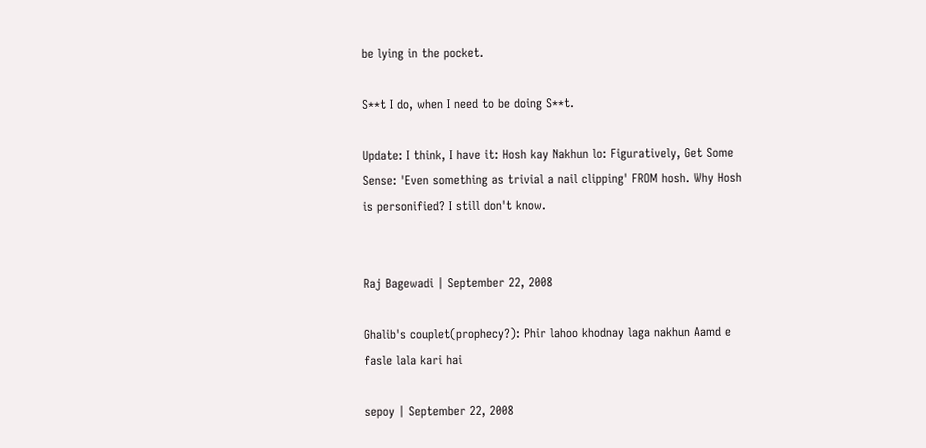be lying in the pocket.

S**t I do, when I need to be doing S**t.

Update: I think, I have it: Hosh kay Nakhun lo: Figuratively, Get Some Sense: 'Even something as trivial a nail clipping' FROM hosh. Why Hosh is personified? I still don't know.


Raj Bagewadi | September 22, 2008

Ghalib's couplet(prophecy?): Phir lahoo khodnay laga nakhun Aamd e fasle lala kari hai

sepoy | September 22, 2008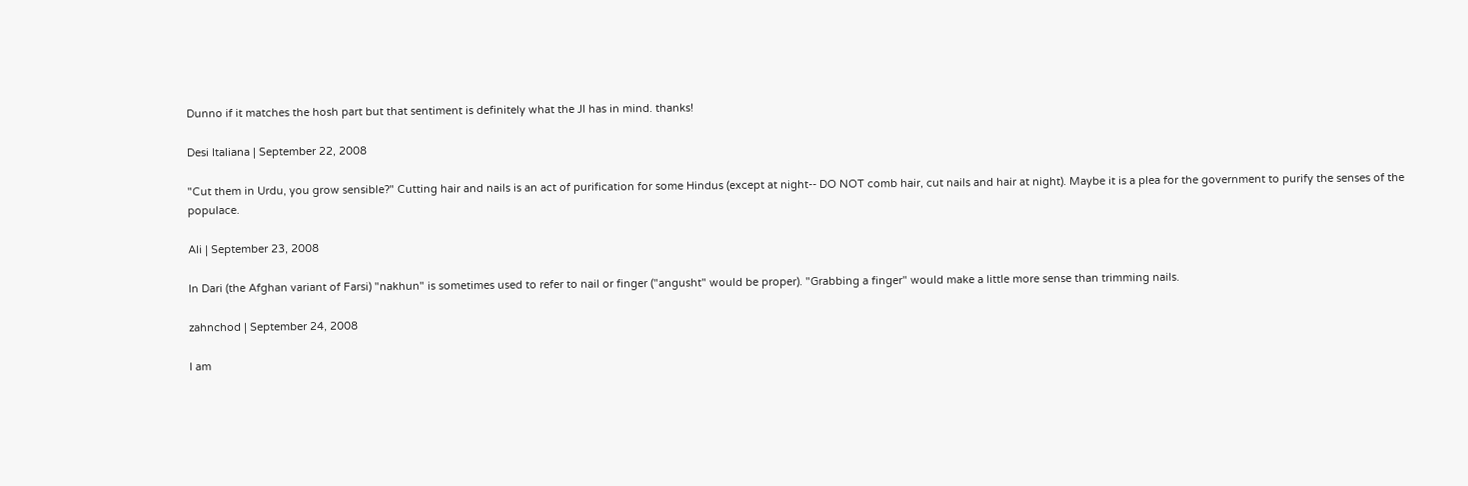Dunno if it matches the hosh part but that sentiment is definitely what the JI has in mind. thanks!

Desi Italiana | September 22, 2008

"Cut them in Urdu, you grow sensible?" Cutting hair and nails is an act of purification for some Hindus (except at night-- DO NOT comb hair, cut nails and hair at night). Maybe it is a plea for the government to purify the senses of the populace.

Ali | September 23, 2008

In Dari (the Afghan variant of Farsi) "nakhun" is sometimes used to refer to nail or finger ("angusht" would be proper). "Grabbing a finger" would make a little more sense than trimming nails.

zahnchod | September 24, 2008

I am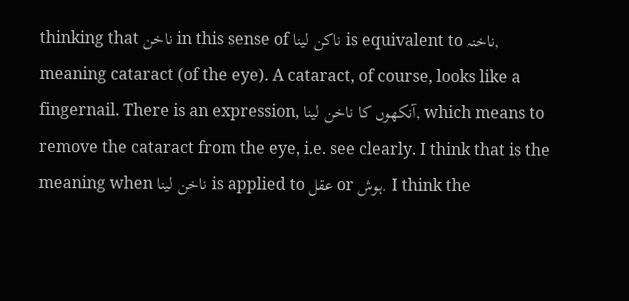thinking that ناخن in this sense of ناكن لینا is equivalent to ناخنہ, meaning cataract (of the eye). A cataract, of course, looks like a fingernail. There is an expression, آنكھوں كا ناخن لینا, which means to remove the cataract from the eye, i.e. see clearly. I think that is the meaning when ناخن لینا is applied to عقل or ہوش. I think the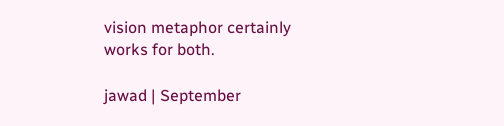vision metaphor certainly works for both.

jawad | September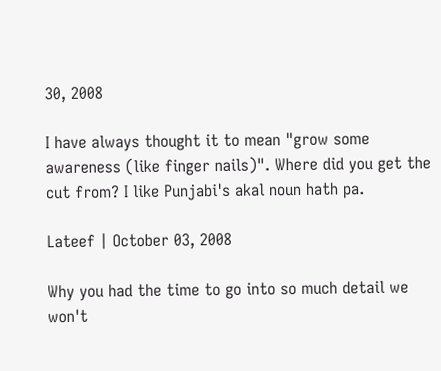30, 2008

I have always thought it to mean "grow some awareness (like finger nails)". Where did you get the cut from? I like Punjabi's akal noun hath pa.

Lateef | October 03, 2008

Why you had the time to go into so much detail we won't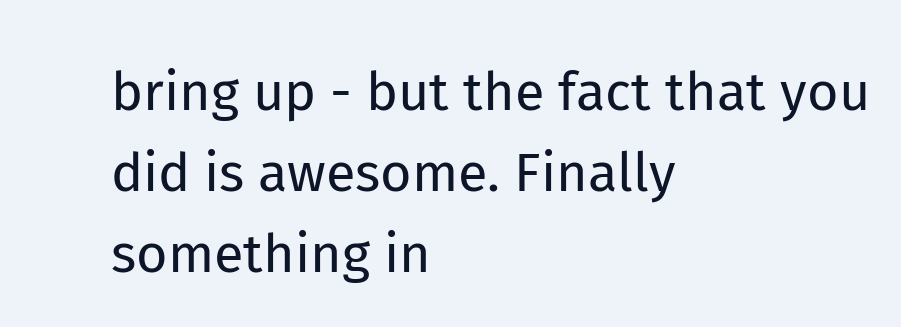bring up - but the fact that you did is awesome. Finally something in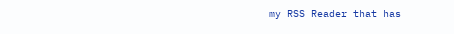my RSS Reader that has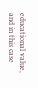educational value, and in this case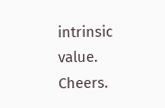intrinsic value. Cheers.